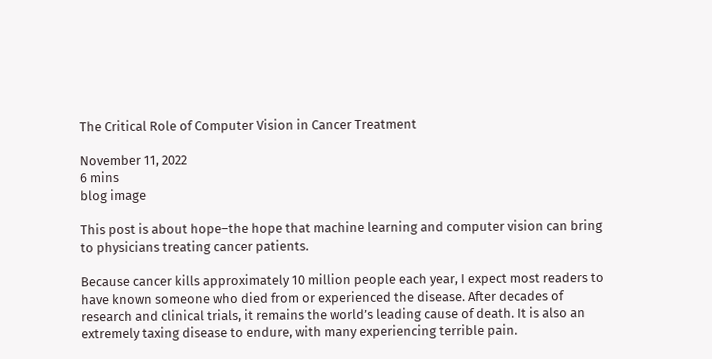The Critical Role of Computer Vision in Cancer Treatment

November 11, 2022
6 mins
blog image

This post is about hope–the hope that machine learning and computer vision can bring to physicians treating cancer patients.

Because cancer kills approximately 10 million people each year, I expect most readers to have known someone who died from or experienced the disease. After decades of research and clinical trials, it remains the world’s leading cause of death. It is also an extremely taxing disease to endure, with many experiencing terrible pain.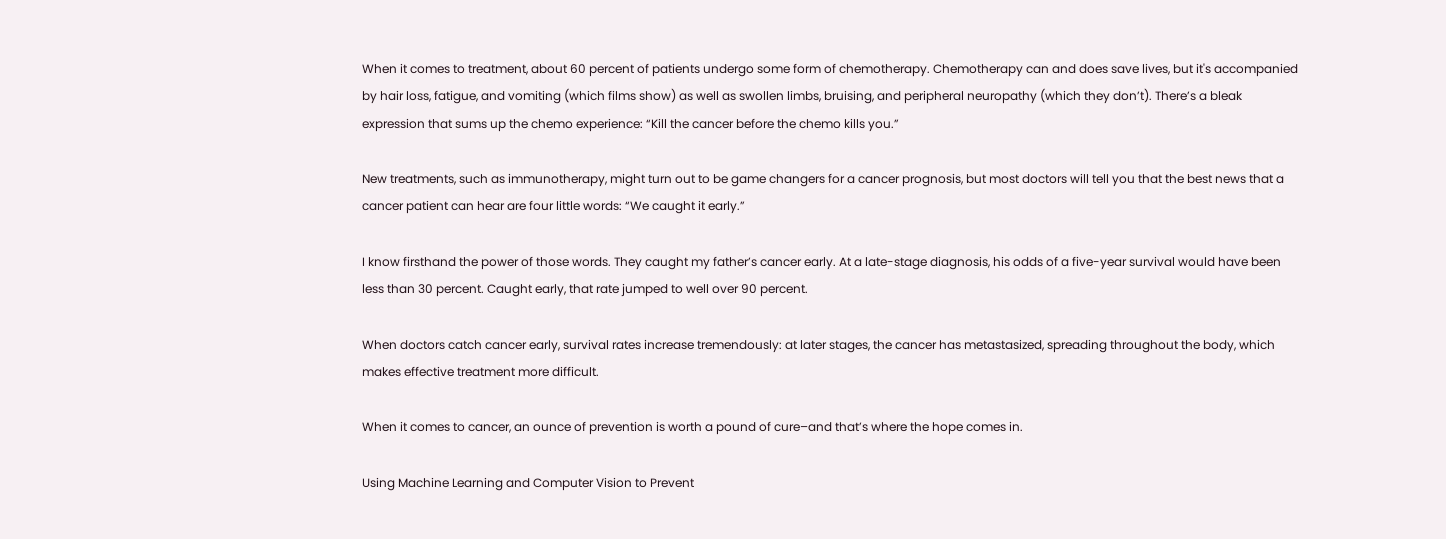When it comes to treatment, about 60 percent of patients undergo some form of chemotherapy. Chemotherapy can and does save lives, but it's accompanied by hair loss, fatigue, and vomiting (which films show) as well as swollen limbs, bruising, and peripheral neuropathy (which they don’t). There’s a bleak expression that sums up the chemo experience: “Kill the cancer before the chemo kills you.”

New treatments, such as immunotherapy, might turn out to be game changers for a cancer prognosis, but most doctors will tell you that the best news that a cancer patient can hear are four little words: “We caught it early.”

I know firsthand the power of those words. They caught my father’s cancer early. At a late-stage diagnosis, his odds of a five-year survival would have been less than 30 percent. Caught early, that rate jumped to well over 90 percent.

When doctors catch cancer early, survival rates increase tremendously: at later stages, the cancer has metastasized, spreading throughout the body, which makes effective treatment more difficult.

When it comes to cancer, an ounce of prevention is worth a pound of cure–and that’s where the hope comes in.

Using Machine Learning and Computer Vision to Prevent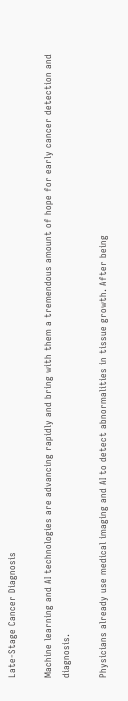Late-Stage Cancer Diagnosis

Machine learning and AI technologies are advancing rapidly and bring with them a tremendous amount of hope for early cancer detection and diagnosis.

Physicians already use medical imaging and AI to detect abnormalities in tissue growth. After being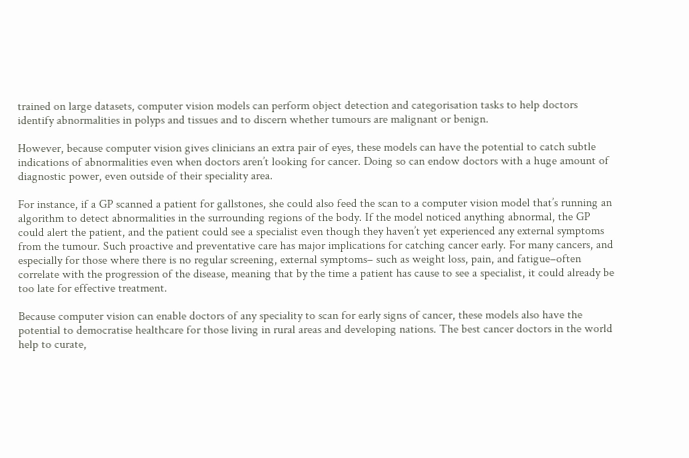trained on large datasets, computer vision models can perform object detection and categorisation tasks to help doctors identify abnormalities in polyps and tissues and to discern whether tumours are malignant or benign.

However, because computer vision gives clinicians an extra pair of eyes, these models can have the potential to catch subtle indications of abnormalities even when doctors aren’t looking for cancer. Doing so can endow doctors with a huge amount of diagnostic power, even outside of their speciality area.

For instance, if a GP scanned a patient for gallstones, she could also feed the scan to a computer vision model that’s running an algorithm to detect abnormalities in the surrounding regions of the body. If the model noticed anything abnormal, the GP could alert the patient, and the patient could see a specialist even though they haven’t yet experienced any external symptoms from the tumour. Such proactive and preventative care has major implications for catching cancer early. For many cancers, and especially for those where there is no regular screening, external symptoms– such as weight loss, pain, and fatigue–often correlate with the progression of the disease, meaning that by the time a patient has cause to see a specialist, it could already be too late for effective treatment.

Because computer vision can enable doctors of any speciality to scan for early signs of cancer, these models also have the potential to democratise healthcare for those living in rural areas and developing nations. The best cancer doctors in the world help to curate,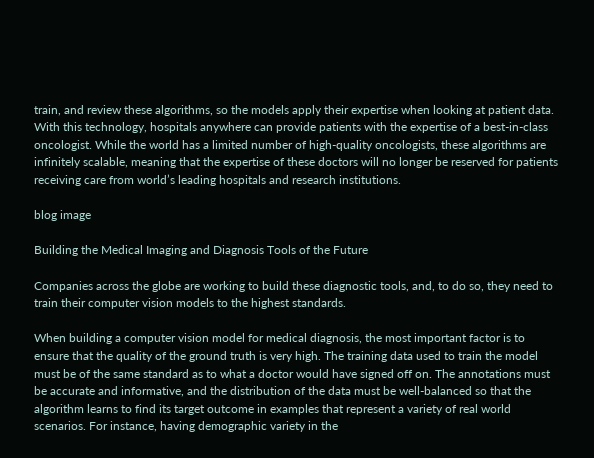train, and review these algorithms, so the models apply their expertise when looking at patient data. With this technology, hospitals anywhere can provide patients with the expertise of a best-in-class oncologist. While the world has a limited number of high-quality oncologists, these algorithms are infinitely scalable, meaning that the expertise of these doctors will no longer be reserved for patients receiving care from world’s leading hospitals and research institutions.

blog image

Building the Medical Imaging and Diagnosis Tools of the Future

Companies across the globe are working to build these diagnostic tools, and, to do so, they need to train their computer vision models to the highest standards.

When building a computer vision model for medical diagnosis, the most important factor is to ensure that the quality of the ground truth is very high. The training data used to train the model must be of the same standard as to what a doctor would have signed off on. The annotations must be accurate and informative, and the distribution of the data must be well-balanced so that the algorithm learns to find its target outcome in examples that represent a variety of real world scenarios. For instance, having demographic variety in the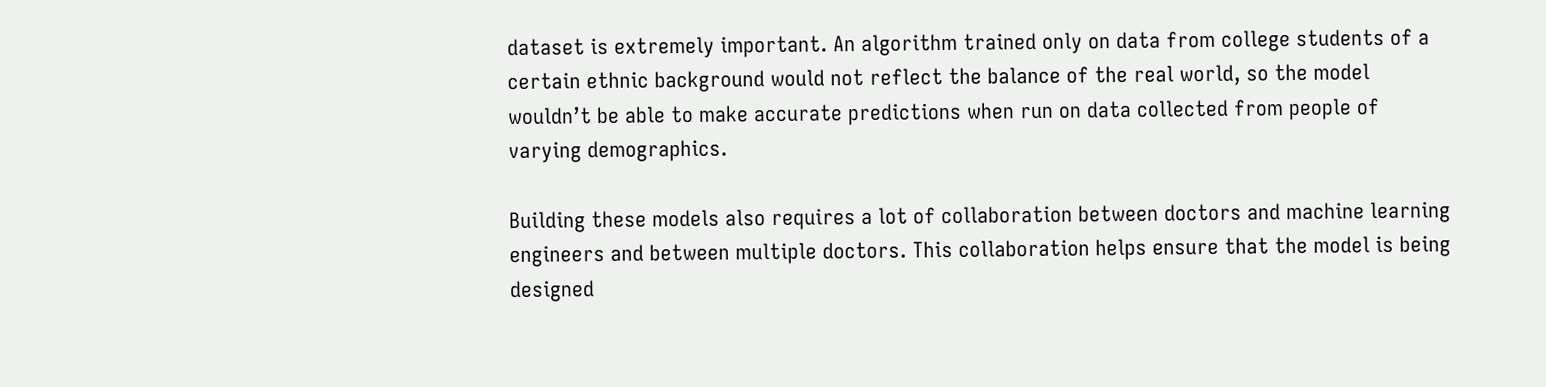dataset is extremely important. An algorithm trained only on data from college students of a certain ethnic background would not reflect the balance of the real world, so the model wouldn’t be able to make accurate predictions when run on data collected from people of varying demographics.

Building these models also requires a lot of collaboration between doctors and machine learning engineers and between multiple doctors. This collaboration helps ensure that the model is being designed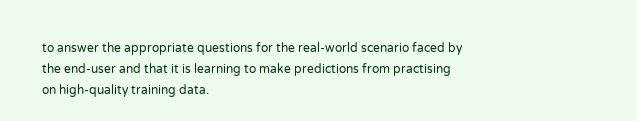to answer the appropriate questions for the real-world scenario faced by the end-user and that it is learning to make predictions from practising on high-quality training data.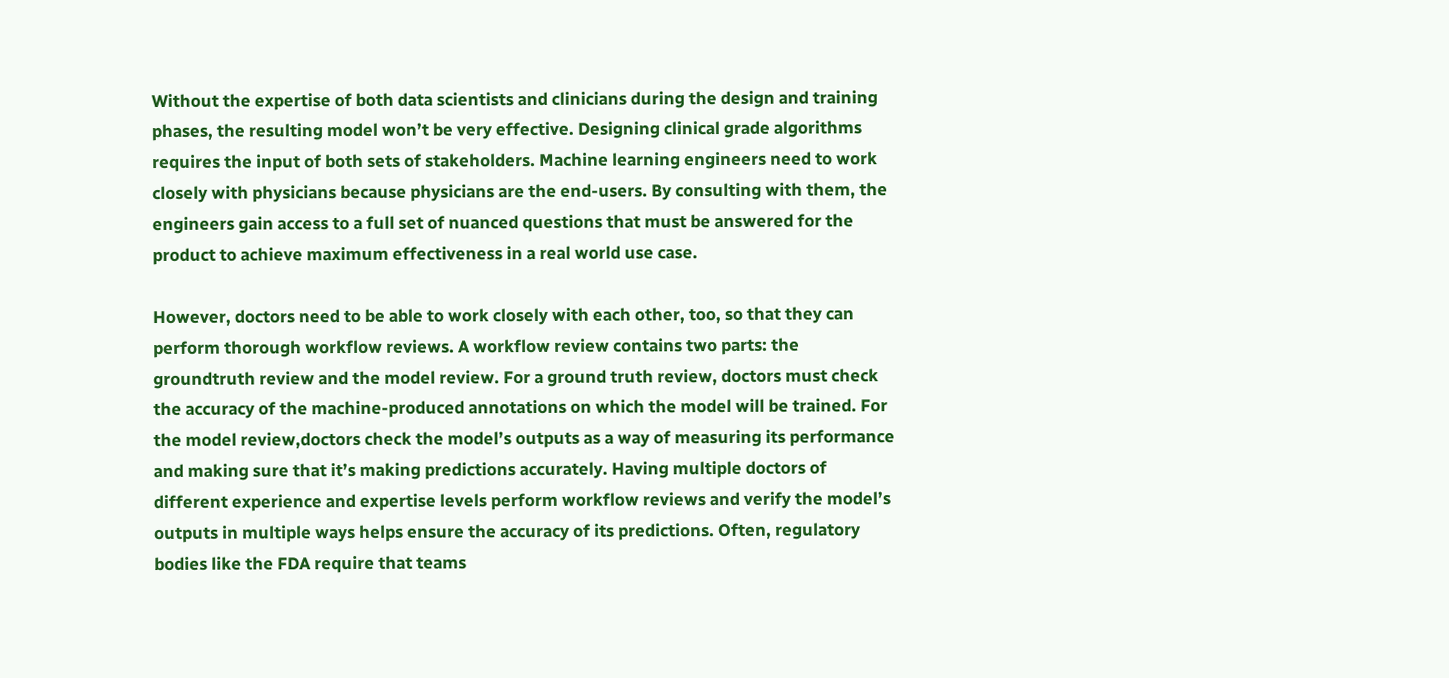Without the expertise of both data scientists and clinicians during the design and training phases, the resulting model won’t be very effective. Designing clinical grade algorithms requires the input of both sets of stakeholders. Machine learning engineers need to work closely with physicians because physicians are the end-users. By consulting with them, the engineers gain access to a full set of nuanced questions that must be answered for the product to achieve maximum effectiveness in a real world use case.

However, doctors need to be able to work closely with each other, too, so that they can perform thorough workflow reviews. A workflow review contains two parts: the groundtruth review and the model review. For a ground truth review, doctors must check the accuracy of the machine-produced annotations on which the model will be trained. For the model review,doctors check the model’s outputs as a way of measuring its performance and making sure that it’s making predictions accurately. Having multiple doctors of different experience and expertise levels perform workflow reviews and verify the model’s outputs in multiple ways helps ensure the accuracy of its predictions. Often, regulatory bodies like the FDA require that teams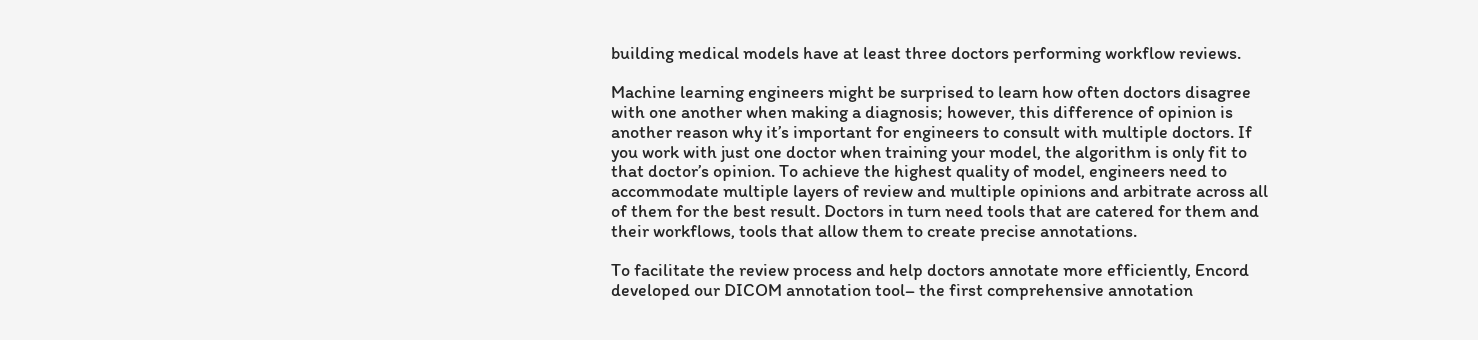building medical models have at least three doctors performing workflow reviews.

Machine learning engineers might be surprised to learn how often doctors disagree with one another when making a diagnosis; however, this difference of opinion is another reason why it’s important for engineers to consult with multiple doctors. If you work with just one doctor when training your model, the algorithm is only fit to that doctor’s opinion. To achieve the highest quality of model, engineers need to accommodate multiple layers of review and multiple opinions and arbitrate across all of them for the best result. Doctors in turn need tools that are catered for them and their workflows, tools that allow them to create precise annotations.

To facilitate the review process and help doctors annotate more efficiently, Encord developed our DICOM annotation tool– the first comprehensive annotation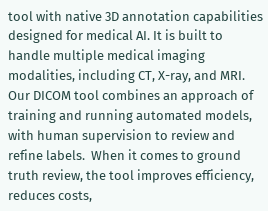tool with native 3D annotation capabilities designed for medical AI. It is built to handle multiple medical imaging modalities, including CT, X-ray, and MRI. Our DICOM tool combines an approach of training and running automated models, with human supervision to review and refine labels.  When it comes to ground truth review, the tool improves efficiency, reduces costs,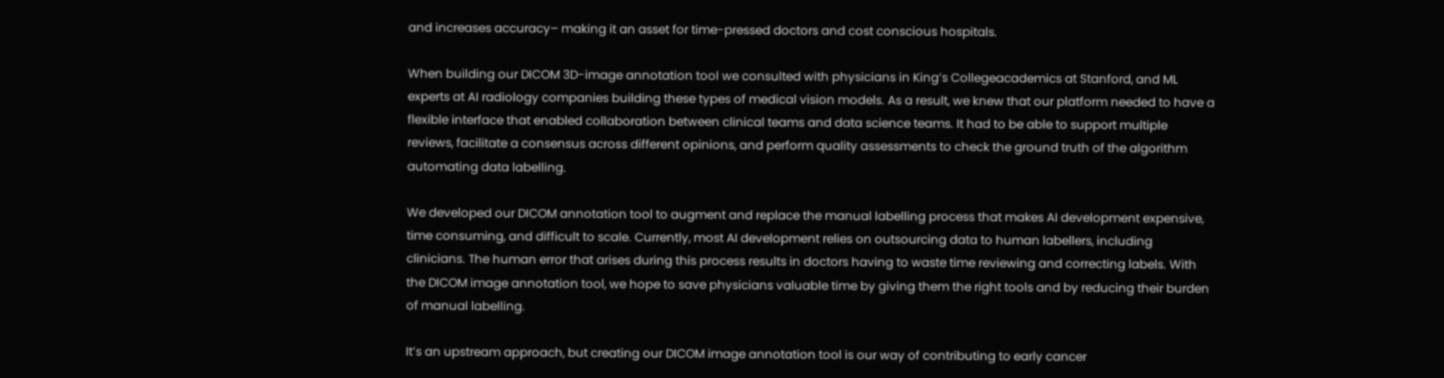and increases accuracy– making it an asset for time-pressed doctors and cost conscious hospitals.

When building our DICOM 3D-image annotation tool we consulted with physicians in King’s Collegeacademics at Stanford, and ML experts at AI radiology companies building these types of medical vision models. As a result, we knew that our platform needed to have a flexible interface that enabled collaboration between clinical teams and data science teams. It had to be able to support multiple reviews, facilitate a consensus across different opinions, and perform quality assessments to check the ground truth of the algorithm automating data labelling.

We developed our DICOM annotation tool to augment and replace the manual labelling process that makes AI development expensive, time consuming, and difficult to scale. Currently, most AI development relies on outsourcing data to human labellers, including clinicians. The human error that arises during this process results in doctors having to waste time reviewing and correcting labels. With the DICOM image annotation tool, we hope to save physicians valuable time by giving them the right tools and by reducing their burden of manual labelling.

It’s an upstream approach, but creating our DICOM image annotation tool is our way of contributing to early cancer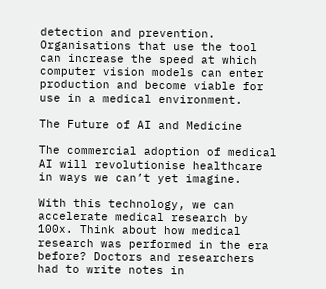detection and prevention. Organisations that use the tool can increase the speed at which computer vision models can enter production and become viable for use in a medical environment.

The Future of AI and Medicine

The commercial adoption of medical AI will revolutionise healthcare in ways we can’t yet imagine.

With this technology, we can accelerate medical research by 100x. Think about how medical research was performed in the era before? Doctors and researchers had to write notes in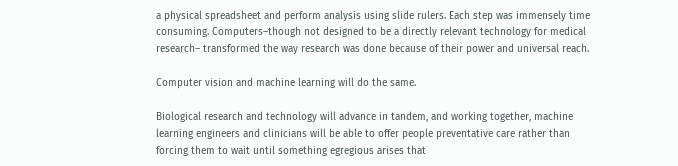a physical spreadsheet and perform analysis using slide rulers. Each step was immensely time consuming. Computers–though not designed to be a directly relevant technology for medical research– transformed the way research was done because of their power and universal reach.

Computer vision and machine learning will do the same.

Biological research and technology will advance in tandem, and working together, machine learning engineers and clinicians will be able to offer people preventative care rather than forcing them to wait until something egregious arises that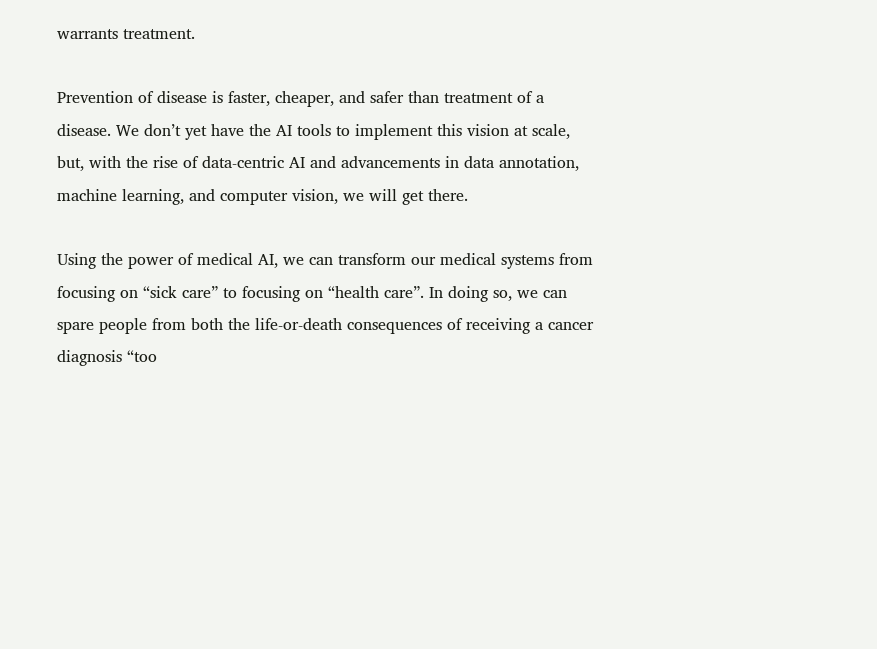warrants treatment.

Prevention of disease is faster, cheaper, and safer than treatment of a disease. We don’t yet have the AI tools to implement this vision at scale, but, with the rise of data-centric AI and advancements in data annotation, machine learning, and computer vision, we will get there.

Using the power of medical AI, we can transform our medical systems from focusing on “sick care” to focusing on “health care”. In doing so, we can spare people from both the life-or-death consequences of receiving a cancer diagnosis “too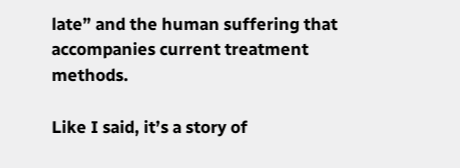late” and the human suffering that accompanies current treatment methods.

Like I said, it’s a story of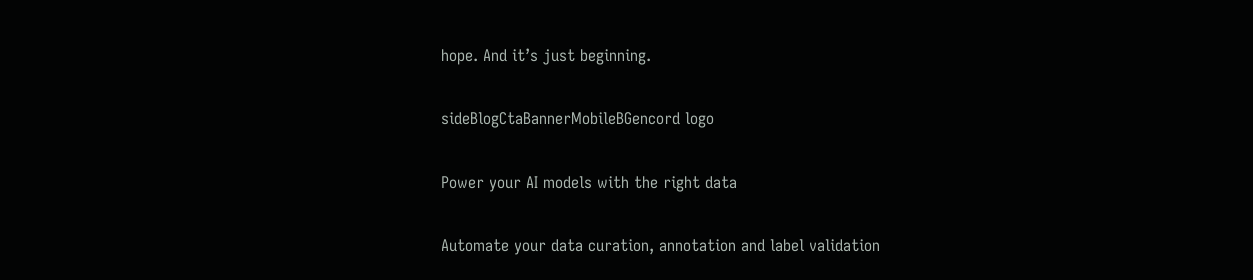hope. And it’s just beginning.

sideBlogCtaBannerMobileBGencord logo

Power your AI models with the right data

Automate your data curation, annotation and label validation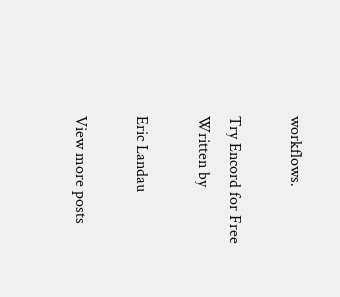workflows.

Try Encord for Free
Written by

Eric Landau

View more posts